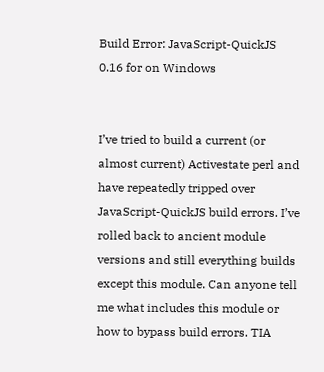Build Error: JavaScript-QuickJS 0.16 for on Windows


I’ve tried to build a current (or almost current) Activestate perl and have repeatedly tripped over JavaScript-QuickJS build errors. I’ve rolled back to ancient module versions and still everything builds except this module. Can anyone tell me what includes this module or how to bypass build errors. TIA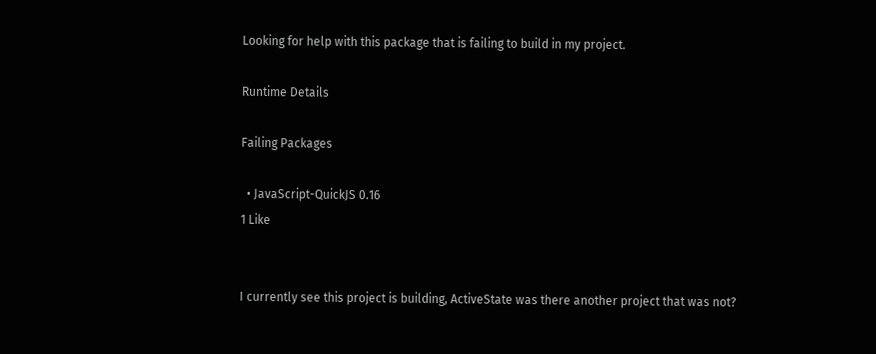Looking for help with this package that is failing to build in my project.

Runtime Details

Failing Packages

  • JavaScript-QuickJS 0.16
1 Like


I currently see this project is building, ActiveState was there another project that was not?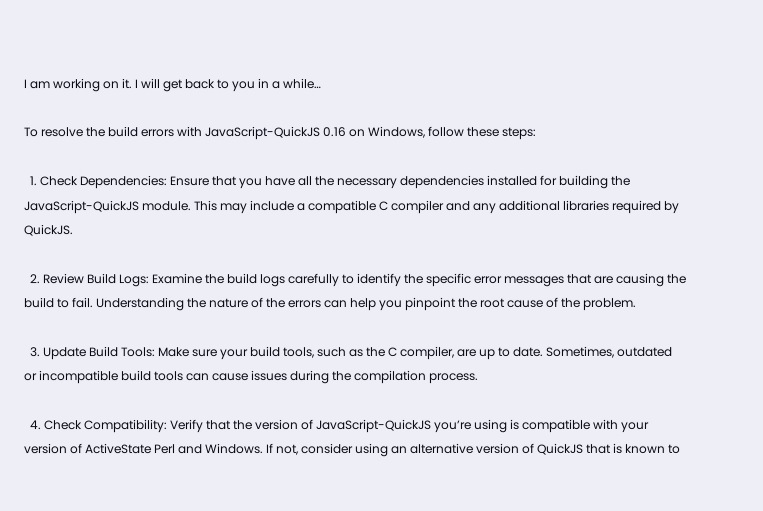I am working on it. I will get back to you in a while…

To resolve the build errors with JavaScript-QuickJS 0.16 on Windows, follow these steps:

  1. Check Dependencies: Ensure that you have all the necessary dependencies installed for building the JavaScript-QuickJS module. This may include a compatible C compiler and any additional libraries required by QuickJS.

  2. Review Build Logs: Examine the build logs carefully to identify the specific error messages that are causing the build to fail. Understanding the nature of the errors can help you pinpoint the root cause of the problem.

  3. Update Build Tools: Make sure your build tools, such as the C compiler, are up to date. Sometimes, outdated or incompatible build tools can cause issues during the compilation process.

  4. Check Compatibility: Verify that the version of JavaScript-QuickJS you’re using is compatible with your version of ActiveState Perl and Windows. If not, consider using an alternative version of QuickJS that is known to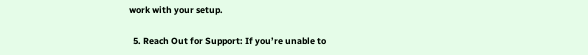work with your setup.

  5. Reach Out for Support: If you’re unable to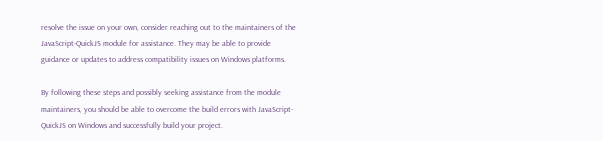resolve the issue on your own, consider reaching out to the maintainers of the JavaScript-QuickJS module for assistance. They may be able to provide guidance or updates to address compatibility issues on Windows platforms.

By following these steps and possibly seeking assistance from the module maintainers, you should be able to overcome the build errors with JavaScript-QuickJS on Windows and successfully build your project.